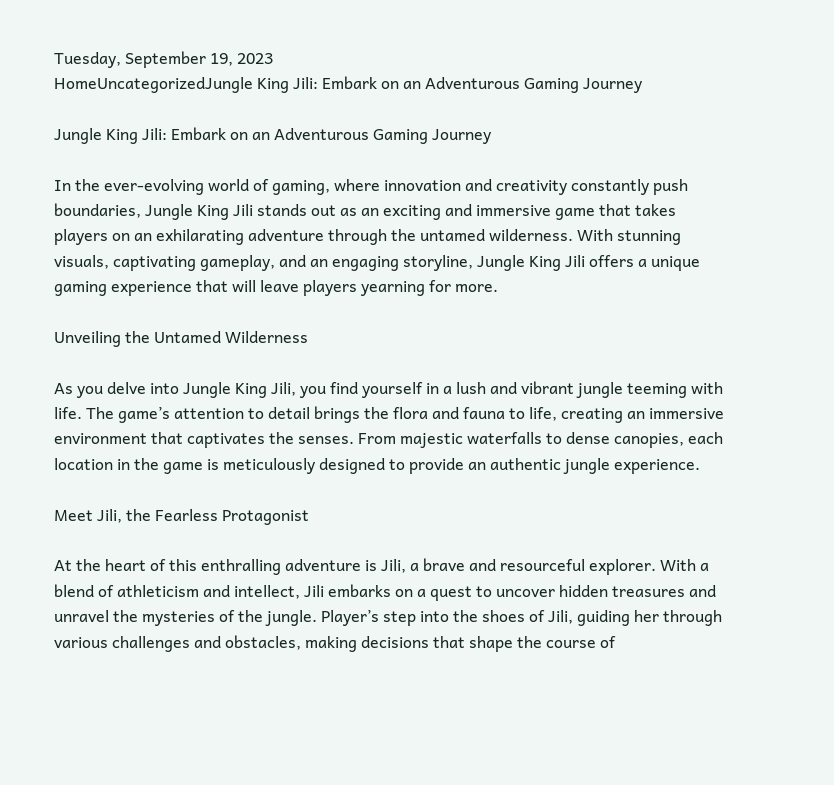Tuesday, September 19, 2023
HomeUncategorizedJungle King Jili: Embark on an Adventurous Gaming Journey

Jungle King Jili: Embark on an Adventurous Gaming Journey

In the ever-evolving world of gaming, where innovation and creativity constantly push boundaries, Jungle King Jili stands out as an exciting and immersive game that takes players on an exhilarating adventure through the untamed wilderness. With stunning visuals, captivating gameplay, and an engaging storyline, Jungle King Jili offers a unique gaming experience that will leave players yearning for more.

Unveiling the Untamed Wilderness

As you delve into Jungle King Jili, you find yourself in a lush and vibrant jungle teeming with life. The game’s attention to detail brings the flora and fauna to life, creating an immersive environment that captivates the senses. From majestic waterfalls to dense canopies, each location in the game is meticulously designed to provide an authentic jungle experience.

Meet Jili, the Fearless Protagonist

At the heart of this enthralling adventure is Jili, a brave and resourceful explorer. With a blend of athleticism and intellect, Jili embarks on a quest to uncover hidden treasures and unravel the mysteries of the jungle. Player’s step into the shoes of Jili, guiding her through various challenges and obstacles, making decisions that shape the course of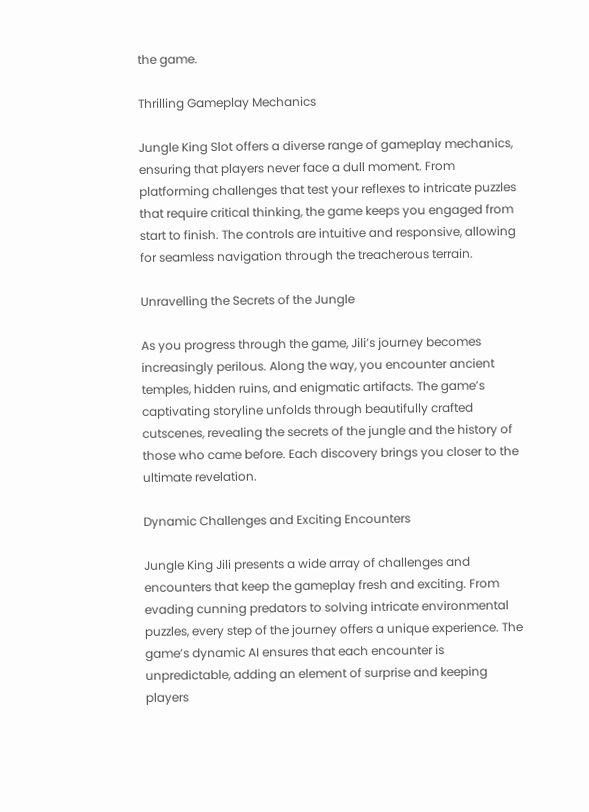the game.

Thrilling Gameplay Mechanics

Jungle King Slot offers a diverse range of gameplay mechanics, ensuring that players never face a dull moment. From platforming challenges that test your reflexes to intricate puzzles that require critical thinking, the game keeps you engaged from start to finish. The controls are intuitive and responsive, allowing for seamless navigation through the treacherous terrain.

Unravelling the Secrets of the Jungle

As you progress through the game, Jili’s journey becomes increasingly perilous. Along the way, you encounter ancient temples, hidden ruins, and enigmatic artifacts. The game’s captivating storyline unfolds through beautifully crafted cutscenes, revealing the secrets of the jungle and the history of those who came before. Each discovery brings you closer to the ultimate revelation.

Dynamic Challenges and Exciting Encounters

Jungle King Jili presents a wide array of challenges and encounters that keep the gameplay fresh and exciting. From evading cunning predators to solving intricate environmental puzzles, every step of the journey offers a unique experience. The game’s dynamic AI ensures that each encounter is unpredictable, adding an element of surprise and keeping players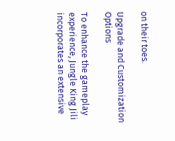on their toes.

Upgrade and Customization Options

To enhance the gameplay experience, Jungle King Jili incorporates an extensive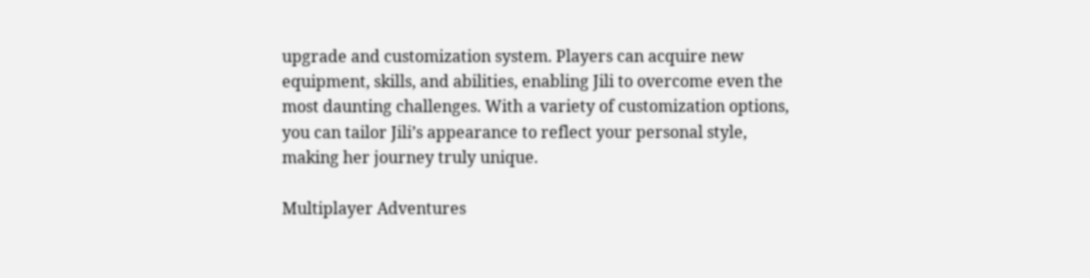upgrade and customization system. Players can acquire new equipment, skills, and abilities, enabling Jili to overcome even the most daunting challenges. With a variety of customization options, you can tailor Jili’s appearance to reflect your personal style, making her journey truly unique.

Multiplayer Adventures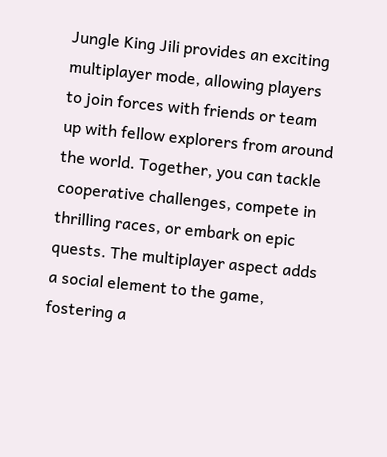Jungle King Jili provides an exciting multiplayer mode, allowing players to join forces with friends or team up with fellow explorers from around the world. Together, you can tackle cooperative challenges, compete in thrilling races, or embark on epic quests. The multiplayer aspect adds a social element to the game, fostering a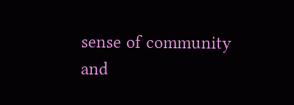sense of community and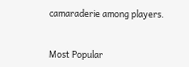camaraderie among players.


Most Popular